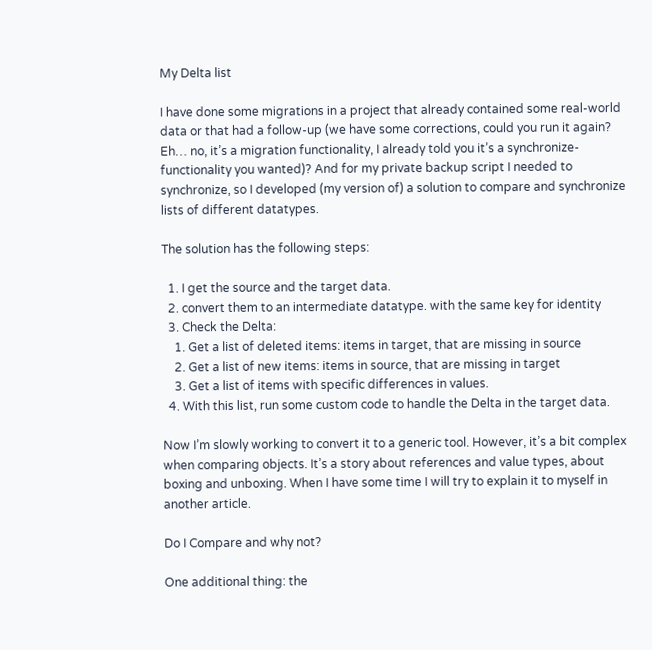My Delta list

I have done some migrations in a project that already contained some real-world data or that had a follow-up (we have some corrections, could you run it again? Eh… no, it’s a migration functionality, I already told you it’s a synchronize-functionality you wanted)? And for my private backup script I needed to synchronize, so I developed (my version of) a solution to compare and synchronize lists of different datatypes.

The solution has the following steps:

  1. I get the source and the target data.
  2. convert them to an intermediate datatype. with the same key for identity
  3. Check the Delta:
    1. Get a list of deleted items: items in target, that are missing in source
    2. Get a list of new items: items in source, that are missing in target
    3. Get a list of items with specific differences in values.
  4. With this list, run some custom code to handle the Delta in the target data.

Now I’m slowly working to convert it to a generic tool. However, it’s a bit complex when comparing objects. It’s a story about references and value types, about boxing and unboxing. When I have some time I will try to explain it to myself in another article.

Do I Compare and why not?

One additional thing: the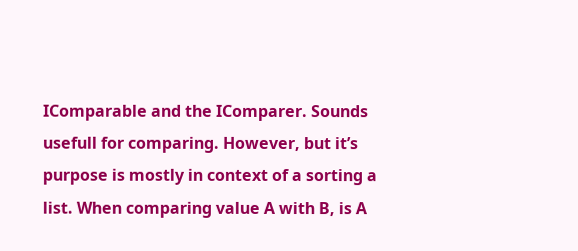IComparable and the IComparer. Sounds usefull for comparing. However, but it’s purpose is mostly in context of a sorting a list. When comparing value A with B, is A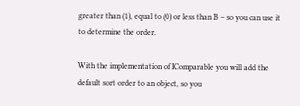greater than (1), equal to (0) or less than B – so you can use it to determine the order.

With the implementation of IComparable you will add the default sort order to an object, so you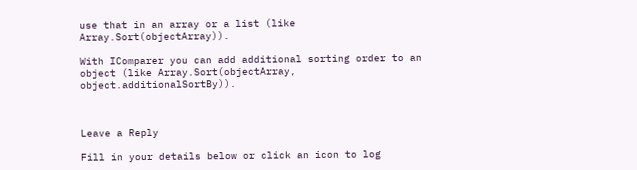use that in an array or a list (like Array.Sort(objectArray)).

With IComparer you can add additional sorting order to an object (like Array.Sort(objectArray, object.additionalSortBy)).



Leave a Reply

Fill in your details below or click an icon to log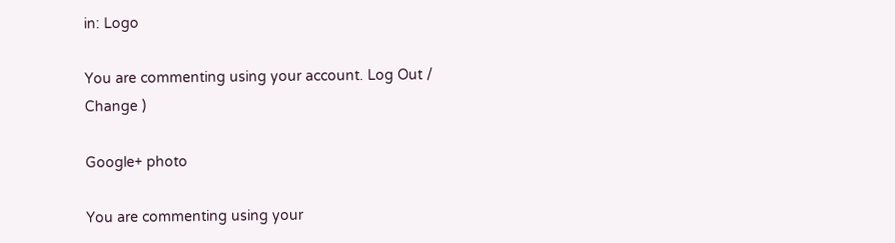in: Logo

You are commenting using your account. Log Out /  Change )

Google+ photo

You are commenting using your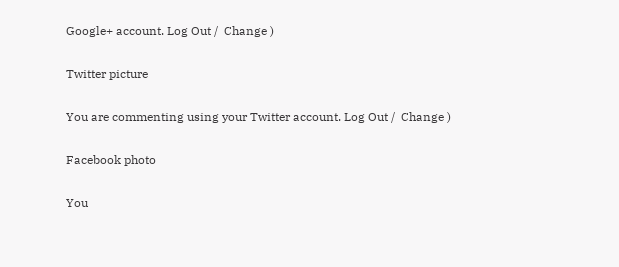Google+ account. Log Out /  Change )

Twitter picture

You are commenting using your Twitter account. Log Out /  Change )

Facebook photo

You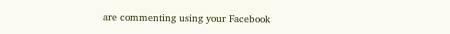are commenting using your Facebook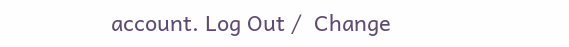account. Log Out /  Change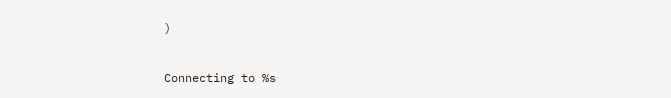)


Connecting to %s